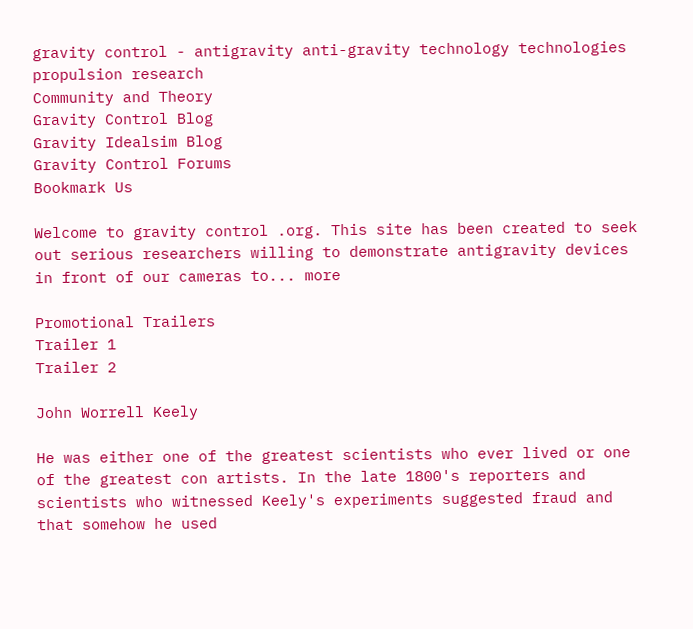gravity control - antigravity anti-gravity technology technologies propulsion research
Community and Theory
Gravity Control Blog
Gravity Idealsim Blog
Gravity Control Forums
Bookmark Us

Welcome to gravity control .org. This site has been created to seek out serious researchers willing to demonstrate antigravity devices in front of our cameras to... more

Promotional Trailers
Trailer 1
Trailer 2

John Worrell Keely

He was either one of the greatest scientists who ever lived or one of the greatest con artists. In the late 1800's reporters and scientists who witnessed Keely's experiments suggested fraud and that somehow he used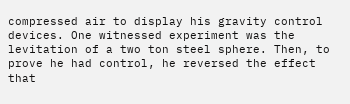compressed air to display his gravity control devices. One witnessed experiment was the levitation of a two ton steel sphere. Then, to prove he had control, he reversed the effect that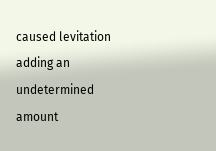caused levitation adding an undetermined amount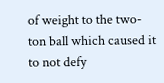of weight to the two-ton ball which caused it to not defy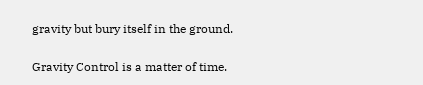gravity but bury itself in the ground.

Gravity Control is a matter of time.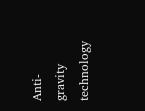Anti-gravity technology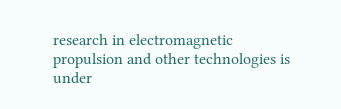research in electromagnetic propulsion and other technologies is under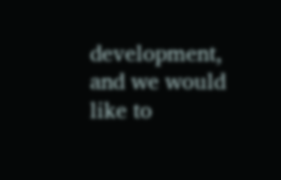development, and we would like to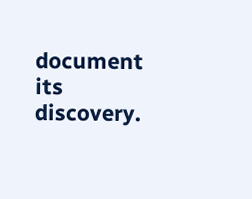document its discovery.